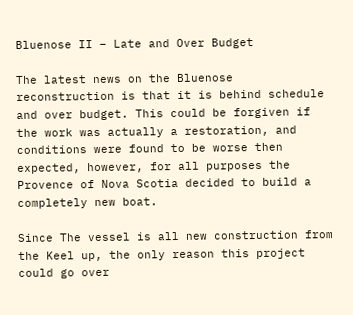Bluenose II – Late and Over Budget

The latest news on the Bluenose reconstruction is that it is behind schedule and over budget. This could be forgiven if the work was actually a restoration, and conditions were found to be worse then expected, however, for all purposes the Provence of Nova Scotia decided to build a completely new boat.

Since The vessel is all new construction from the Keel up, the only reason this project could go over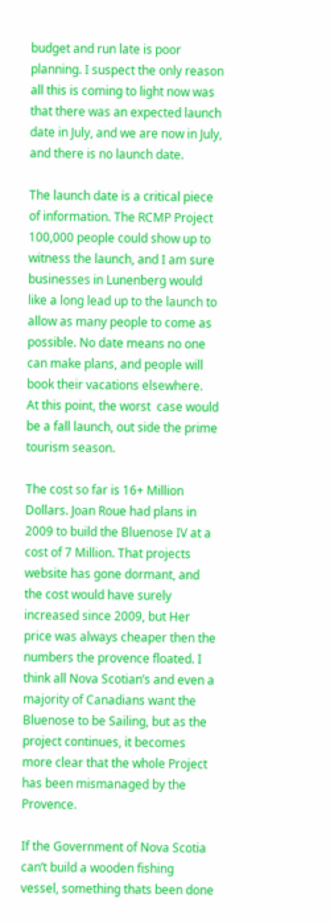budget and run late is poor planning. I suspect the only reason all this is coming to light now was that there was an expected launch date in July, and we are now in July, and there is no launch date.

The launch date is a critical piece of information. The RCMP Project 100,000 people could show up to witness the launch, and I am sure businesses in Lunenberg would like a long lead up to the launch to allow as many people to come as possible. No date means no one can make plans, and people will book their vacations elsewhere.  At this point, the worst  case would be a fall launch, out side the prime tourism season.

The cost so far is 16+ Million Dollars. Joan Roue had plans in 2009 to build the Bluenose IV at a cost of 7 Million. That projects website has gone dormant, and the cost would have surely increased since 2009, but Her price was always cheaper then the numbers the provence floated. I think all Nova Scotian’s and even a majority of Canadians want the Bluenose to be Sailing, but as the project continues, it becomes more clear that the whole Project has been mismanaged by the Provence.

If the Government of Nova Scotia can’t build a wooden fishing vessel, something thats been done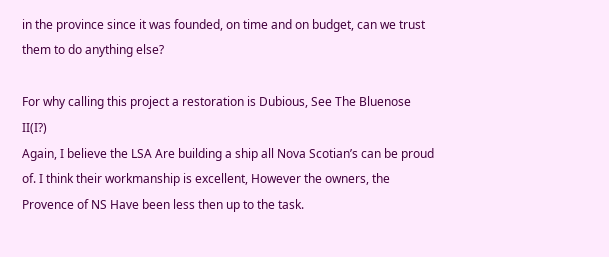in the province since it was founded, on time and on budget, can we trust them to do anything else?

For why calling this project a restoration is Dubious, See The Bluenose II(I?)
Again, I believe the LSA Are building a ship all Nova Scotian’s can be proud of. I think their workmanship is excellent, However the owners, the Provence of NS Have been less then up to the task.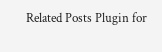Related Posts Plugin for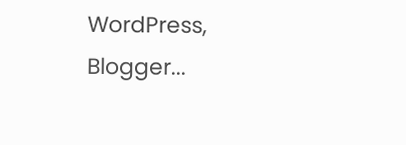WordPress, Blogger...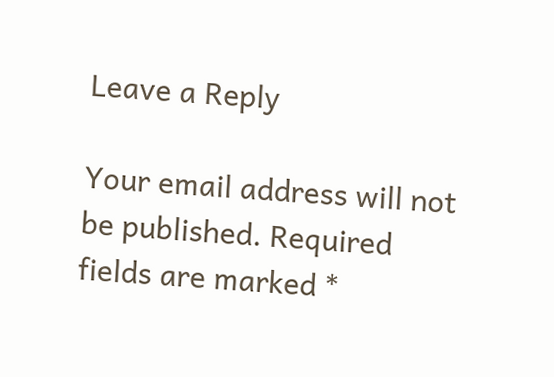Leave a Reply

Your email address will not be published. Required fields are marked *